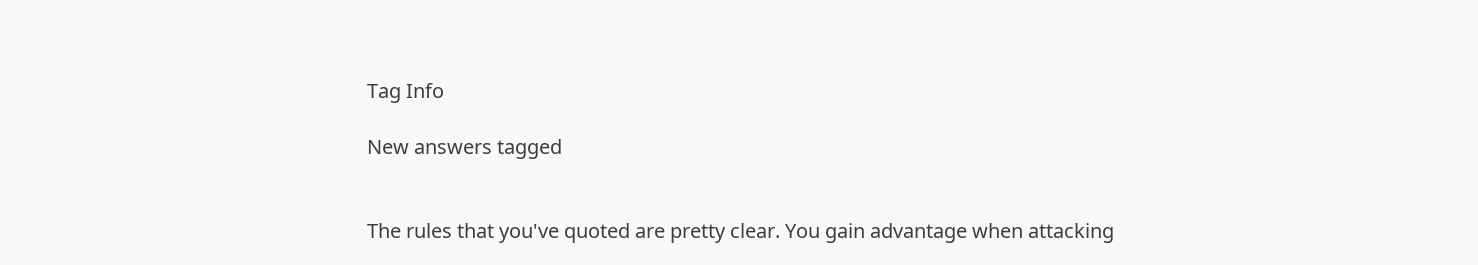Tag Info

New answers tagged


The rules that you've quoted are pretty clear. You gain advantage when attacking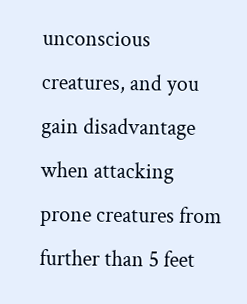unconscious creatures, and you gain disadvantage when attacking prone creatures from further than 5 feet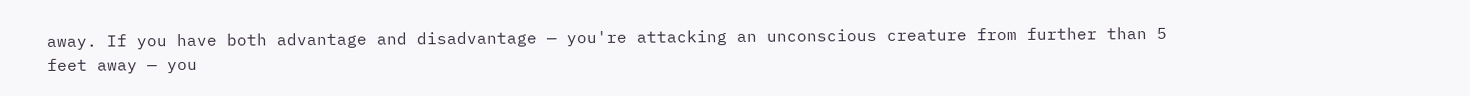away. If you have both advantage and disadvantage — you're attacking an unconscious creature from further than 5 feet away — you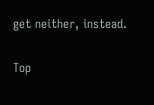get neither, instead.

Top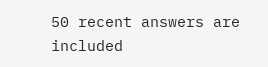50 recent answers are included